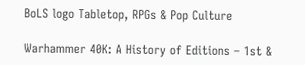BoLS logo Tabletop, RPGs & Pop Culture

Warhammer 40K: A History of Editions – 1st &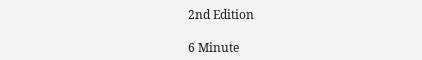2nd Edition

6 Minute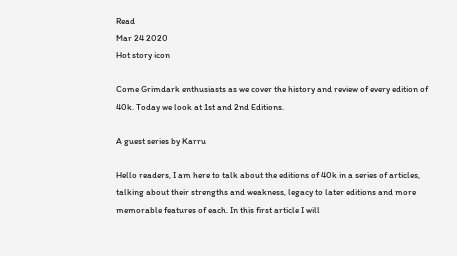Read
Mar 24 2020
Hot story icon

Come Grimdark enthusiasts as we cover the history and review of every edition of 40k. Today we look at 1st and 2nd Editions.

A guest series by Karru

Hello readers, I am here to talk about the editions of 40k in a series of articles, talking about their strengths and weakness, legacy to later editions and more memorable features of each. In this first article I will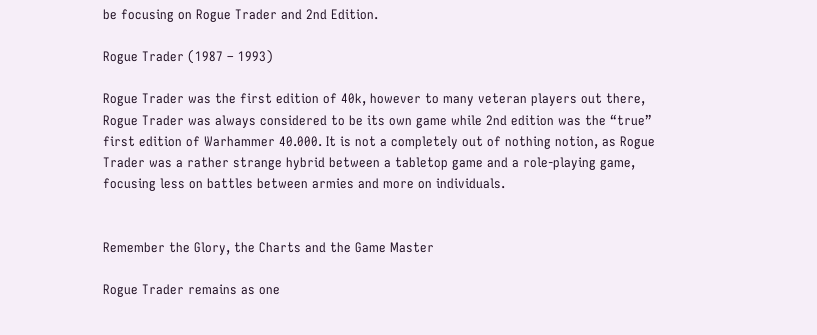be focusing on Rogue Trader and 2nd Edition.

Rogue Trader (1987 – 1993)

Rogue Trader was the first edition of 40k, however to many veteran players out there, Rogue Trader was always considered to be its own game while 2nd edition was the “true” first edition of Warhammer 40.000. It is not a completely out of nothing notion, as Rogue Trader was a rather strange hybrid between a tabletop game and a role-playing game, focusing less on battles between armies and more on individuals.


Remember the Glory, the Charts and the Game Master

Rogue Trader remains as one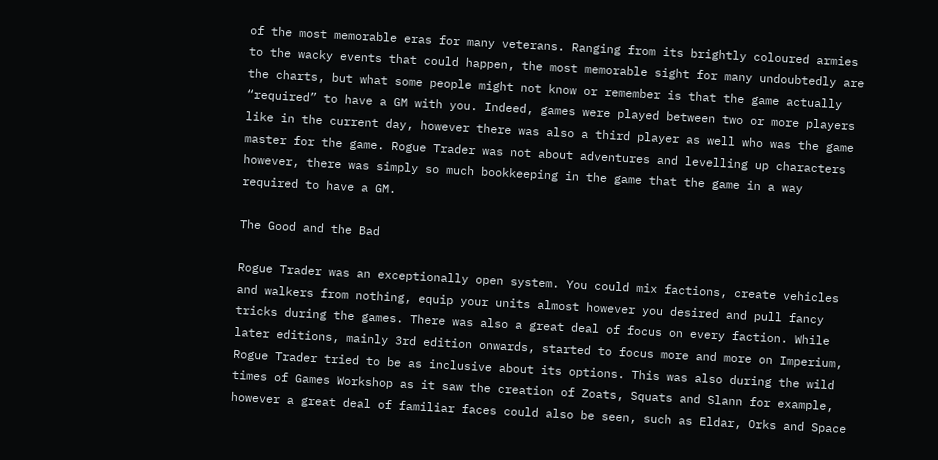of the most memorable eras for many veterans. Ranging from its brightly coloured armies to the wacky events that could happen, the most memorable sight for many undoubtedly are the charts, but what some people might not know or remember is that the game actually “required” to have a GM with you. Indeed, games were played between two or more players like in the current day, however there was also a third player as well who was the game master for the game. Rogue Trader was not about adventures and levelling up characters however, there was simply so much bookkeeping in the game that the game in a way required to have a GM.

The Good and the Bad

Rogue Trader was an exceptionally open system. You could mix factions, create vehicles and walkers from nothing, equip your units almost however you desired and pull fancy tricks during the games. There was also a great deal of focus on every faction. While later editions, mainly 3rd edition onwards, started to focus more and more on Imperium, Rogue Trader tried to be as inclusive about its options. This was also during the wild times of Games Workshop as it saw the creation of Zoats, Squats and Slann for example, however a great deal of familiar faces could also be seen, such as Eldar, Orks and Space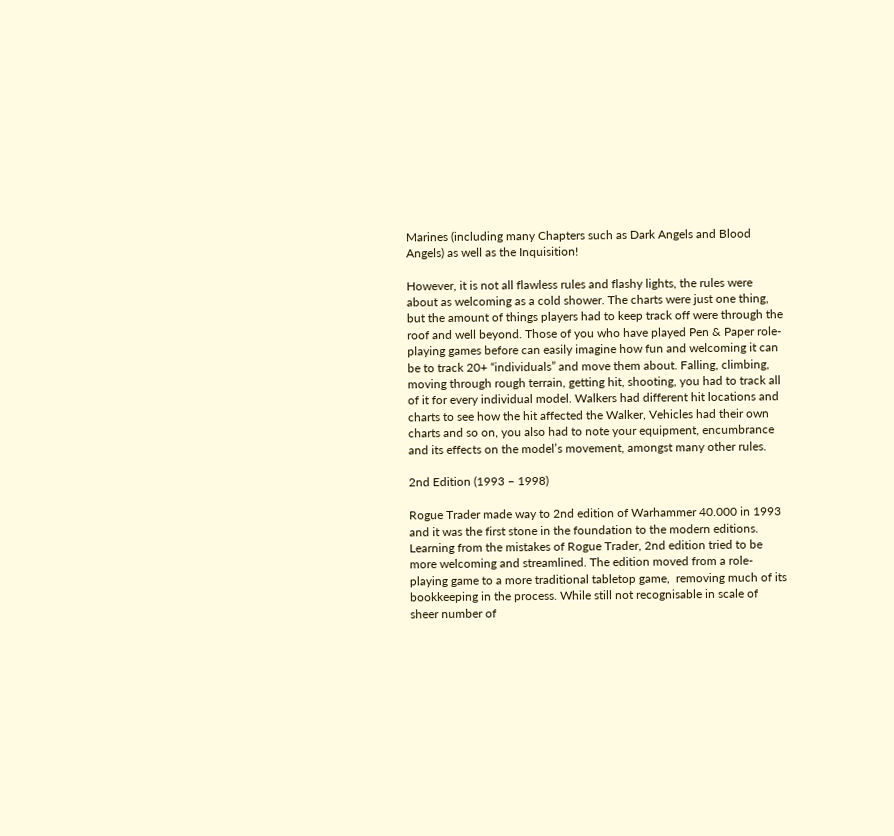Marines (including many Chapters such as Dark Angels and Blood Angels) as well as the Inquisition!

However, it is not all flawless rules and flashy lights, the rules were about as welcoming as a cold shower. The charts were just one thing, but the amount of things players had to keep track off were through the roof and well beyond. Those of you who have played Pen & Paper role-playing games before can easily imagine how fun and welcoming it can be to track 20+ “individuals” and move them about. Falling, climbing, moving through rough terrain, getting hit, shooting, you had to track all of it for every individual model. Walkers had different hit locations and charts to see how the hit affected the Walker, Vehicles had their own charts and so on, you also had to note your equipment, encumbrance and its effects on the model’s movement, amongst many other rules.

2nd Edition (1993 – 1998)

Rogue Trader made way to 2nd edition of Warhammer 40.000 in 1993 and it was the first stone in the foundation to the modern editions. Learning from the mistakes of Rogue Trader, 2nd edition tried to be more welcoming and streamlined. The edition moved from a role-playing game to a more traditional tabletop game,  removing much of its bookkeeping in the process. While still not recognisable in scale of sheer number of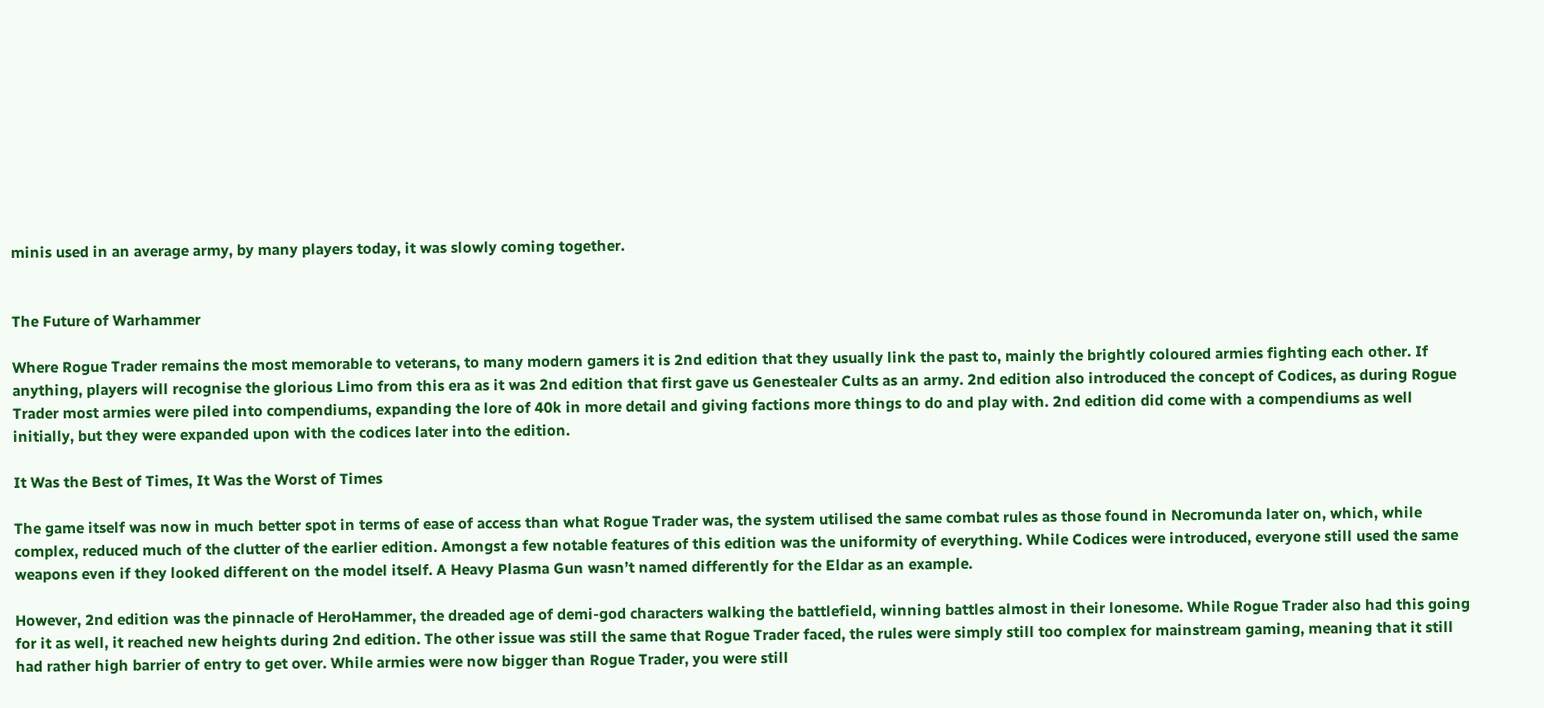minis used in an average army, by many players today, it was slowly coming together.


The Future of Warhammer

Where Rogue Trader remains the most memorable to veterans, to many modern gamers it is 2nd edition that they usually link the past to, mainly the brightly coloured armies fighting each other. If anything, players will recognise the glorious Limo from this era as it was 2nd edition that first gave us Genestealer Cults as an army. 2nd edition also introduced the concept of Codices, as during Rogue Trader most armies were piled into compendiums, expanding the lore of 40k in more detail and giving factions more things to do and play with. 2nd edition did come with a compendiums as well initially, but they were expanded upon with the codices later into the edition.

It Was the Best of Times, It Was the Worst of Times

The game itself was now in much better spot in terms of ease of access than what Rogue Trader was, the system utilised the same combat rules as those found in Necromunda later on, which, while complex, reduced much of the clutter of the earlier edition. Amongst a few notable features of this edition was the uniformity of everything. While Codices were introduced, everyone still used the same weapons even if they looked different on the model itself. A Heavy Plasma Gun wasn’t named differently for the Eldar as an example.

However, 2nd edition was the pinnacle of HeroHammer, the dreaded age of demi-god characters walking the battlefield, winning battles almost in their lonesome. While Rogue Trader also had this going for it as well, it reached new heights during 2nd edition. The other issue was still the same that Rogue Trader faced, the rules were simply still too complex for mainstream gaming, meaning that it still had rather high barrier of entry to get over. While armies were now bigger than Rogue Trader, you were still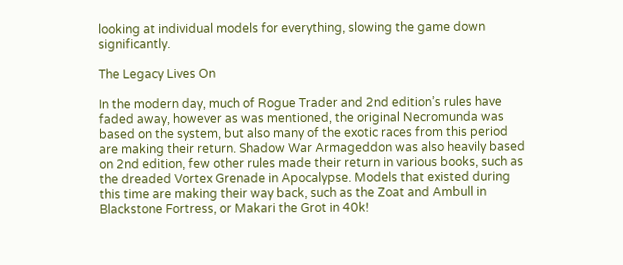looking at individual models for everything, slowing the game down significantly.

The Legacy Lives On

In the modern day, much of Rogue Trader and 2nd edition’s rules have faded away, however as was mentioned, the original Necromunda was based on the system, but also many of the exotic races from this period are making their return. Shadow War Armageddon was also heavily based on 2nd edition, few other rules made their return in various books, such as the dreaded Vortex Grenade in Apocalypse. Models that existed during this time are making their way back, such as the Zoat and Ambull in Blackstone Fortress, or Makari the Grot in 40k!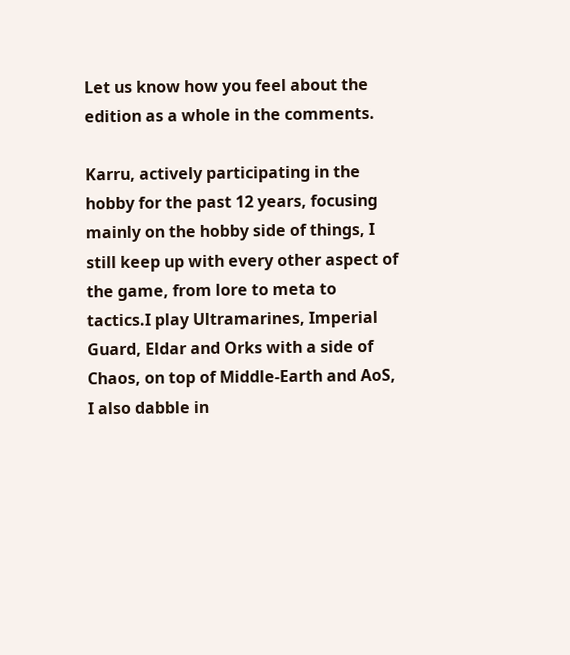Let us know how you feel about the edition as a whole in the comments.

Karru, actively participating in the hobby for the past 12 years, focusing mainly on the hobby side of things, I still keep up with every other aspect of the game, from lore to meta to tactics.I play Ultramarines, Imperial Guard, Eldar and Orks with a side of Chaos, on top of Middle-Earth and AoS, I also dabble in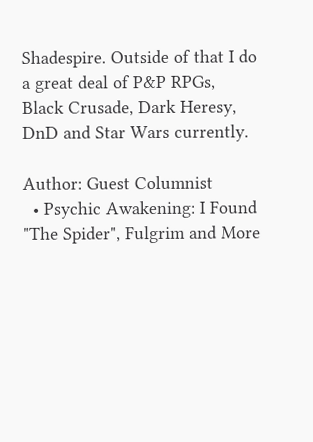Shadespire. Outside of that I do a great deal of P&P RPGs, Black Crusade, Dark Heresy, DnD and Star Wars currently.

Author: Guest Columnist
  • Psychic Awakening: I Found "The Spider", Fulgrim and More